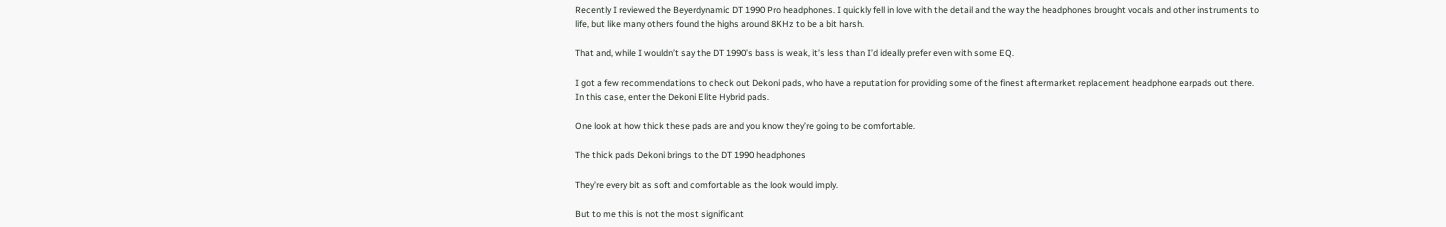Recently I reviewed the Beyerdynamic DT 1990 Pro headphones. I quickly fell in love with the detail and the way the headphones brought vocals and other instruments to life, but like many others found the highs around 8KHz to be a bit harsh.

That and, while I wouldn’t say the DT 1990’s bass is weak, it’s less than I’d ideally prefer even with some EQ.

I got a few recommendations to check out Dekoni pads, who have a reputation for providing some of the finest aftermarket replacement headphone earpads out there. In this case, enter the Dekoni Elite Hybrid pads.

One look at how thick these pads are and you know they’re going to be comfortable.

The thick pads Dekoni brings to the DT 1990 headphones

They’re every bit as soft and comfortable as the look would imply.

But to me this is not the most significant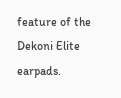feature of the Dekoni Elite earpads.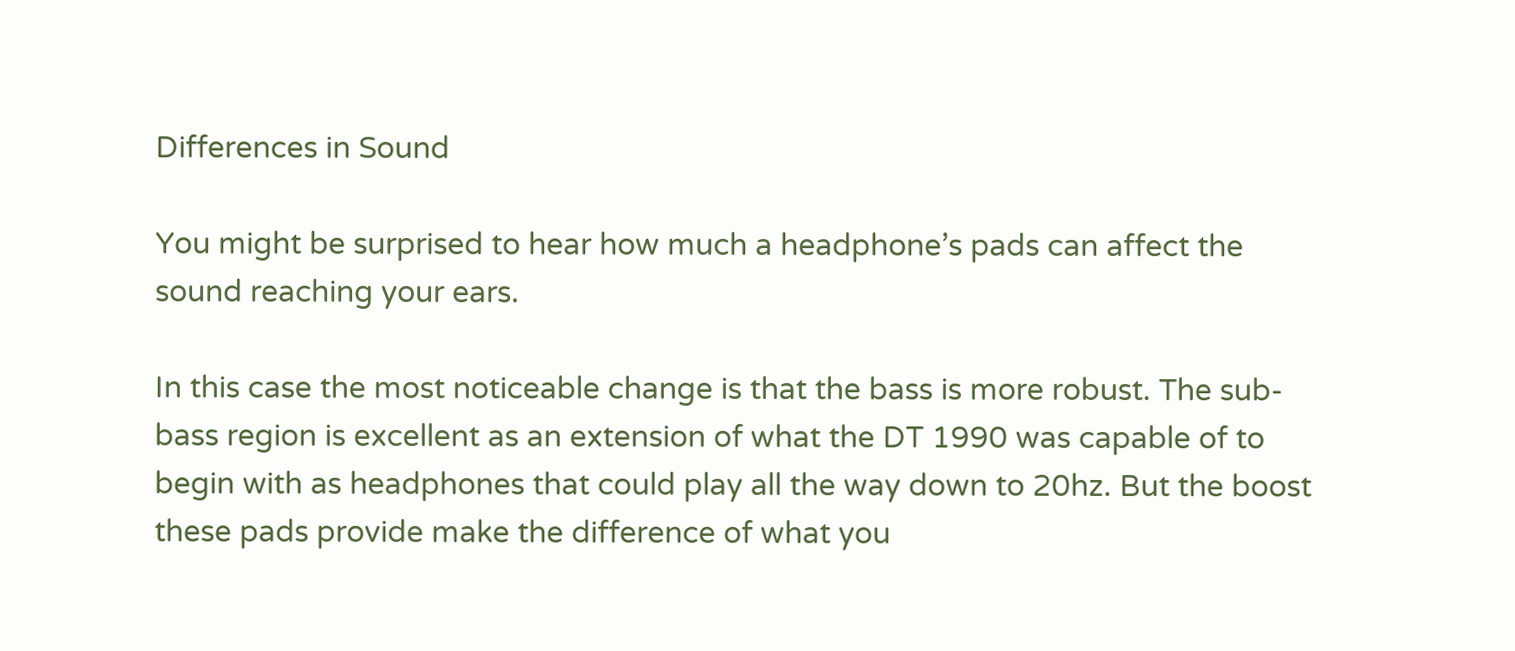Differences in Sound

You might be surprised to hear how much a headphone’s pads can affect the sound reaching your ears.

In this case the most noticeable change is that the bass is more robust. The sub-bass region is excellent as an extension of what the DT 1990 was capable of to begin with as headphones that could play all the way down to 20hz. But the boost these pads provide make the difference of what you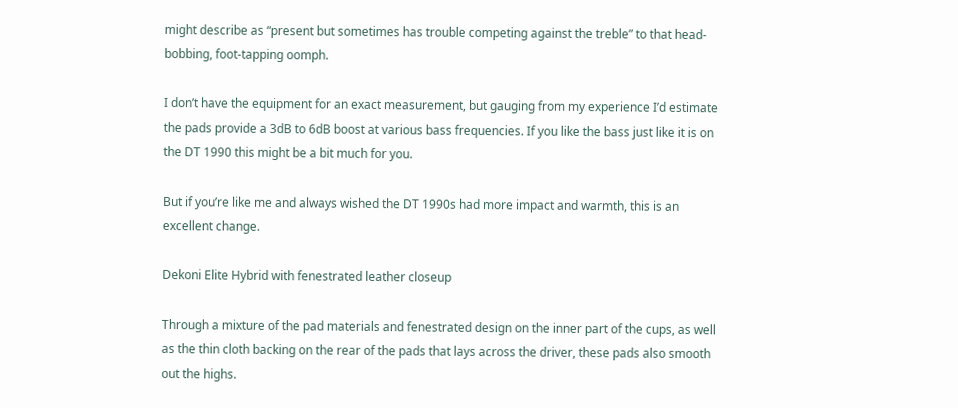might describe as “present but sometimes has trouble competing against the treble” to that head-bobbing, foot-tapping oomph.

I don’t have the equipment for an exact measurement, but gauging from my experience I’d estimate the pads provide a 3dB to 6dB boost at various bass frequencies. If you like the bass just like it is on the DT 1990 this might be a bit much for you.

But if you’re like me and always wished the DT 1990s had more impact and warmth, this is an excellent change.

Dekoni Elite Hybrid with fenestrated leather closeup

Through a mixture of the pad materials and fenestrated design on the inner part of the cups, as well as the thin cloth backing on the rear of the pads that lays across the driver, these pads also smooth out the highs.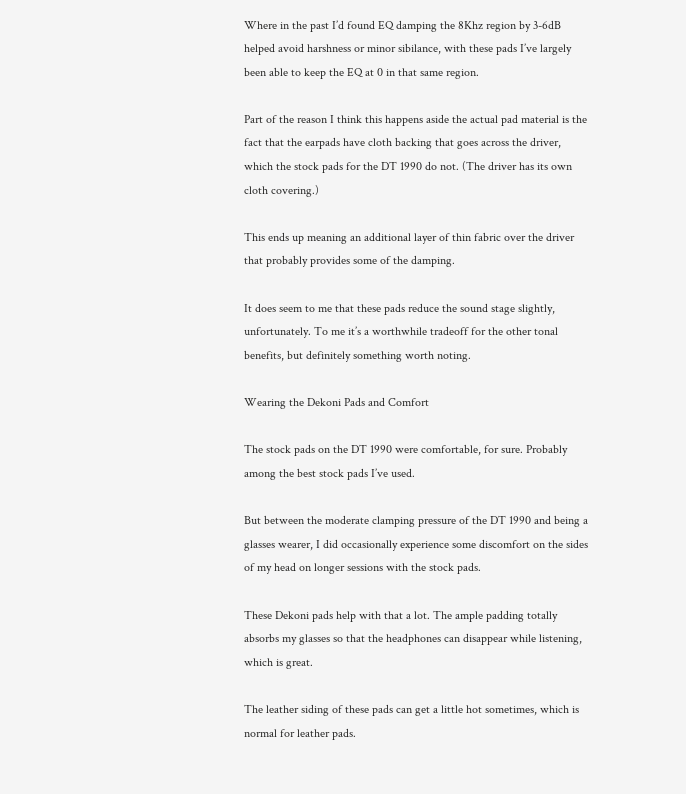Where in the past I’d found EQ damping the 8Khz region by 3-6dB helped avoid harshness or minor sibilance, with these pads I’ve largely been able to keep the EQ at 0 in that same region.

Part of the reason I think this happens aside the actual pad material is the fact that the earpads have cloth backing that goes across the driver, which the stock pads for the DT 1990 do not. (The driver has its own cloth covering.)

This ends up meaning an additional layer of thin fabric over the driver that probably provides some of the damping.

It does seem to me that these pads reduce the sound stage slightly, unfortunately. To me it’s a worthwhile tradeoff for the other tonal benefits, but definitely something worth noting.

Wearing the Dekoni Pads and Comfort

The stock pads on the DT 1990 were comfortable, for sure. Probably among the best stock pads I’ve used.

But between the moderate clamping pressure of the DT 1990 and being a glasses wearer, I did occasionally experience some discomfort on the sides of my head on longer sessions with the stock pads.

These Dekoni pads help with that a lot. The ample padding totally absorbs my glasses so that the headphones can disappear while listening, which is great.

The leather siding of these pads can get a little hot sometimes, which is normal for leather pads.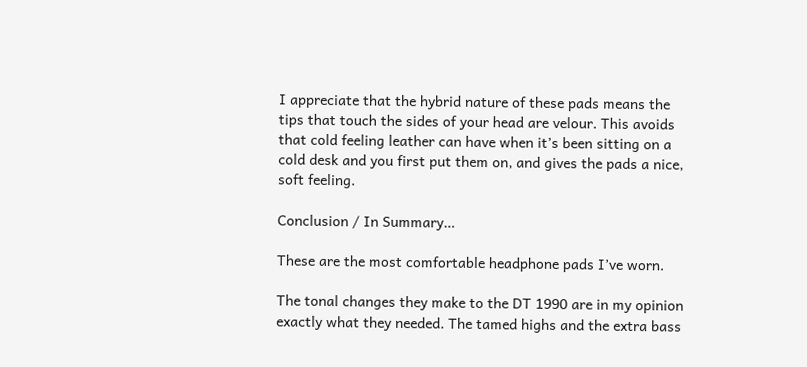I appreciate that the hybrid nature of these pads means the tips that touch the sides of your head are velour. This avoids that cold feeling leather can have when it’s been sitting on a cold desk and you first put them on, and gives the pads a nice, soft feeling.

Conclusion / In Summary…

These are the most comfortable headphone pads I’ve worn.

The tonal changes they make to the DT 1990 are in my opinion exactly what they needed. The tamed highs and the extra bass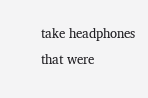take headphones that were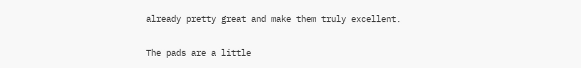already pretty great and make them truly excellent.

The pads are a little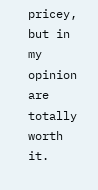pricey, but in my opinion are totally worth it.